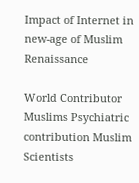Impact of Internet in new-age of Muslim Renaissance

World Contributor
Muslims Psychiatric contribution Muslim Scientists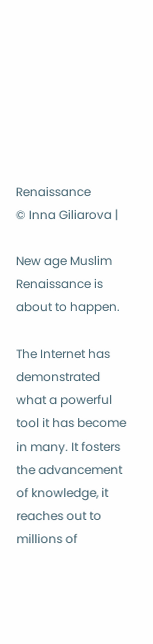Renaissance
© Inna Giliarova |

New age Muslim Renaissance is about to happen.

The Internet has demonstrated what a powerful tool it has become in many. It fosters the advancement of knowledge, it reaches out to millions of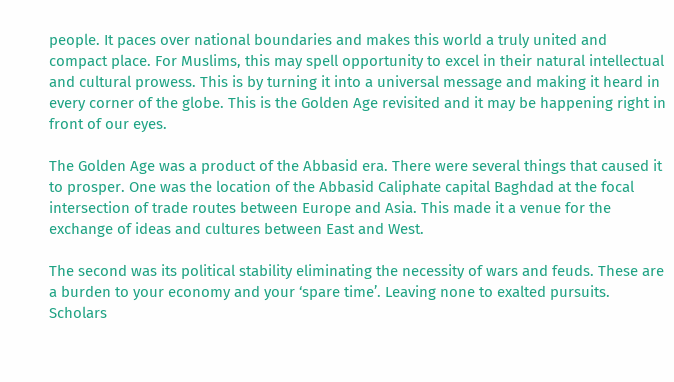people. It paces over national boundaries and makes this world a truly united and compact place. For Muslims, this may spell opportunity to excel in their natural intellectual and cultural prowess. This is by turning it into a universal message and making it heard in every corner of the globe. This is the Golden Age revisited and it may be happening right in front of our eyes.

The Golden Age was a product of the Abbasid era. There were several things that caused it to prosper. One was the location of the Abbasid Caliphate capital Baghdad at the focal intersection of trade routes between Europe and Asia. This made it a venue for the exchange of ideas and cultures between East and West.

The second was its political stability eliminating the necessity of wars and feuds. These are a burden to your economy and your ‘spare time’. Leaving none to exalted pursuits. Scholars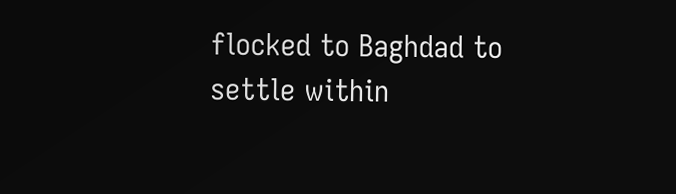flocked to Baghdad to settle within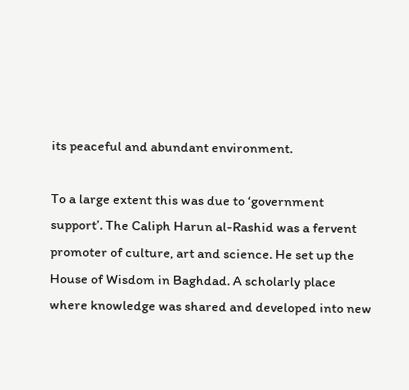its peaceful and abundant environment.

To a large extent this was due to ‘government support’. The Caliph Harun al-Rashid was a fervent promoter of culture, art and science. He set up the House of Wisdom in Baghdad. A scholarly place where knowledge was shared and developed into new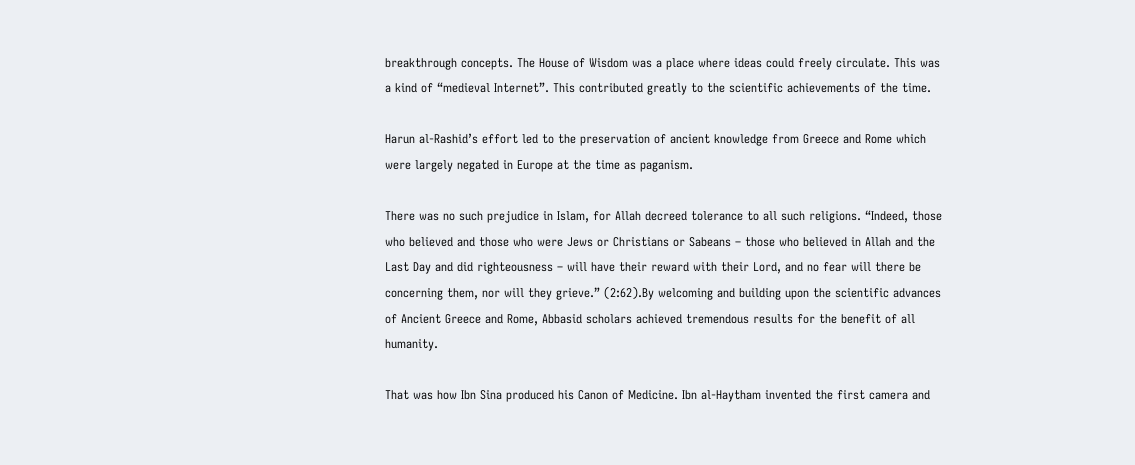breakthrough concepts. The House of Wisdom was a place where ideas could freely circulate. This was a kind of “medieval Internet”. This contributed greatly to the scientific achievements of the time.

Harun al-Rashid’s effort led to the preservation of ancient knowledge from Greece and Rome which were largely negated in Europe at the time as paganism.

There was no such prejudice in Islam, for Allah decreed tolerance to all such religions. “Indeed, those who believed and those who were Jews or Christians or Sabeans – those who believed in Allah and the Last Day and did righteousness – will have their reward with their Lord, and no fear will there be concerning them, nor will they grieve.” (2:62).By welcoming and building upon the scientific advances of Ancient Greece and Rome, Abbasid scholars achieved tremendous results for the benefit of all humanity.

That was how Ibn Sina produced his Canon of Medicine. Ibn al-Haytham invented the first camera and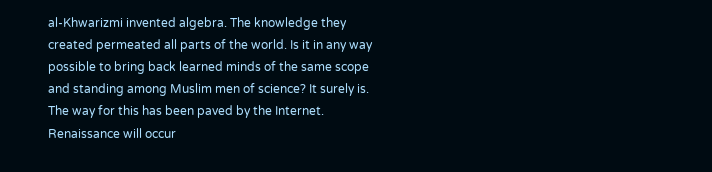al-Khwarizmi invented algebra. The knowledge they created permeated all parts of the world. Is it in any way possible to bring back learned minds of the same scope and standing among Muslim men of science? It surely is. The way for this has been paved by the Internet. Renaissance will occur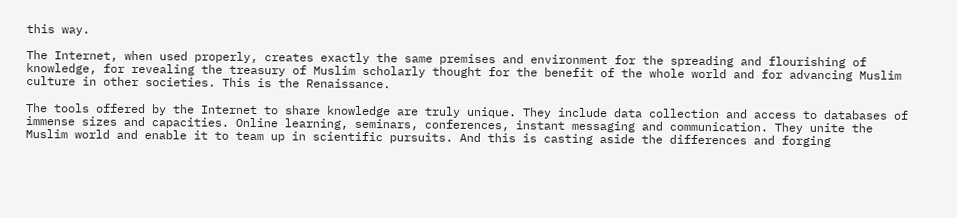this way.

The Internet, when used properly, creates exactly the same premises and environment for the spreading and flourishing of knowledge, for revealing the treasury of Muslim scholarly thought for the benefit of the whole world and for advancing Muslim culture in other societies. This is the Renaissance.

The tools offered by the Internet to share knowledge are truly unique. They include data collection and access to databases of immense sizes and capacities. Online learning, seminars, conferences, instant messaging and communication. They unite the Muslim world and enable it to team up in scientific pursuits. And this is casting aside the differences and forging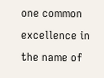one common excellence in the name of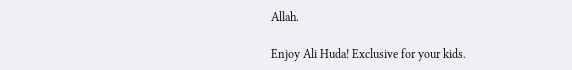Allah.

Enjoy Ali Huda! Exclusive for your kids.